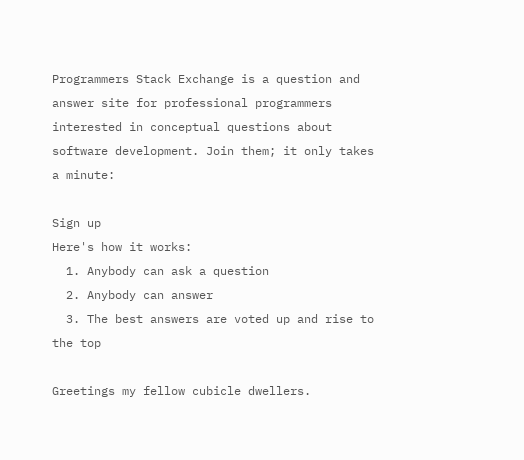Programmers Stack Exchange is a question and answer site for professional programmers interested in conceptual questions about software development. Join them; it only takes a minute:

Sign up
Here's how it works:
  1. Anybody can ask a question
  2. Anybody can answer
  3. The best answers are voted up and rise to the top

Greetings my fellow cubicle dwellers.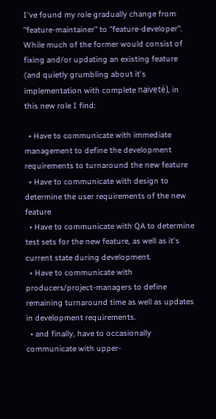I've found my role gradually change from "feature-maintainer" to "feature-developer". While much of the former would consist of fixing and/or updating an existing feature (and quietly grumbling about it's implementation with complete naiveté), in this new role I find:

  • Have to communicate with immediate management to define the development requirements to turnaround the new feature
  • Have to communicate with design to determine the user requirements of the new feature
  • Have to communicate with QA to determine test sets for the new feature, as well as it's current state during development.
  • Have to communicate with producers/project-managers to define remaining turnaround time as well as updates in development requirements.
  • and finally, have to occasionally communicate with upper-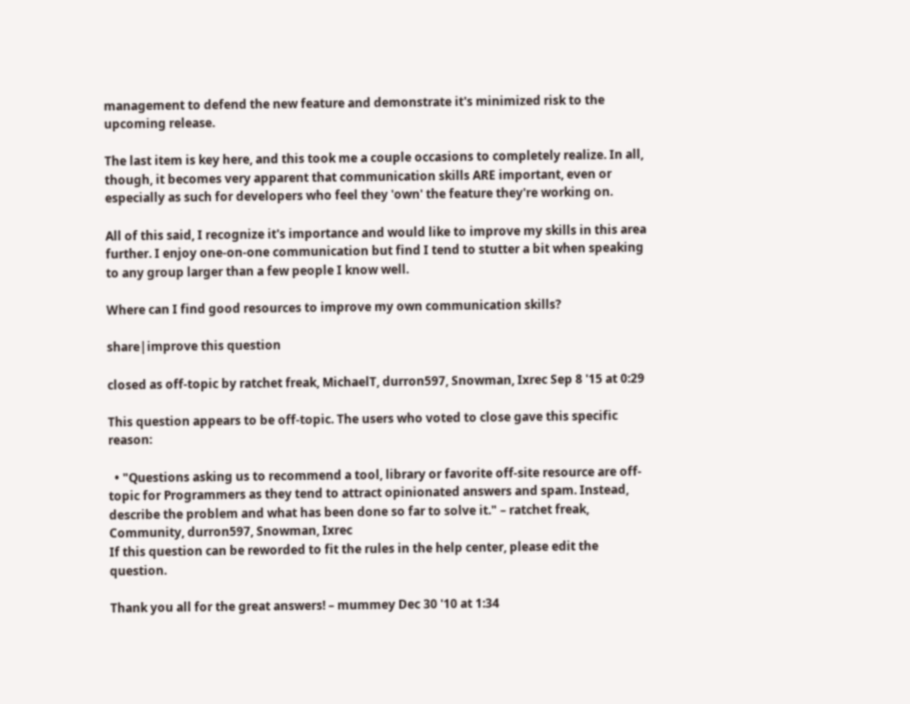management to defend the new feature and demonstrate it's minimized risk to the upcoming release.

The last item is key here, and this took me a couple occasions to completely realize. In all, though, it becomes very apparent that communication skills ARE important, even or especially as such for developers who feel they 'own' the feature they're working on.

All of this said, I recognize it's importance and would like to improve my skills in this area further. I enjoy one-on-one communication but find I tend to stutter a bit when speaking to any group larger than a few people I know well.

Where can I find good resources to improve my own communication skills?

share|improve this question

closed as off-topic by ratchet freak, MichaelT, durron597, Snowman, Ixrec Sep 8 '15 at 0:29

This question appears to be off-topic. The users who voted to close gave this specific reason:

  • "Questions asking us to recommend a tool, library or favorite off-site resource are off-topic for Programmers as they tend to attract opinionated answers and spam. Instead, describe the problem and what has been done so far to solve it." – ratchet freak, Community, durron597, Snowman, Ixrec
If this question can be reworded to fit the rules in the help center, please edit the question.

Thank you all for the great answers! – mummey Dec 30 '10 at 1:34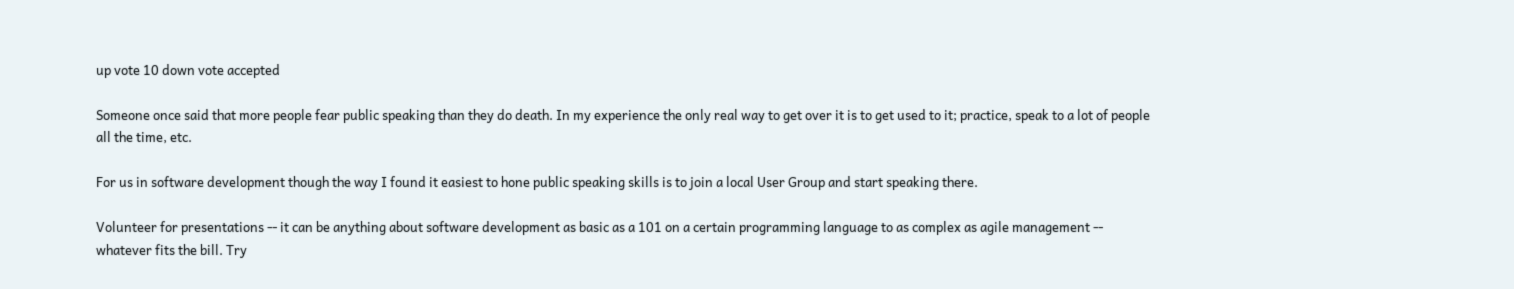up vote 10 down vote accepted

Someone once said that more people fear public speaking than they do death. In my experience the only real way to get over it is to get used to it; practice, speak to a lot of people all the time, etc.

For us in software development though the way I found it easiest to hone public speaking skills is to join a local User Group and start speaking there.

Volunteer for presentations -- it can be anything about software development as basic as a 101 on a certain programming language to as complex as agile management -- whatever fits the bill. Try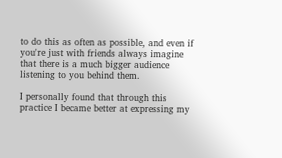to do this as often as possible, and even if you're just with friends always imagine that there is a much bigger audience listening to you behind them.

I personally found that through this practice I became better at expressing my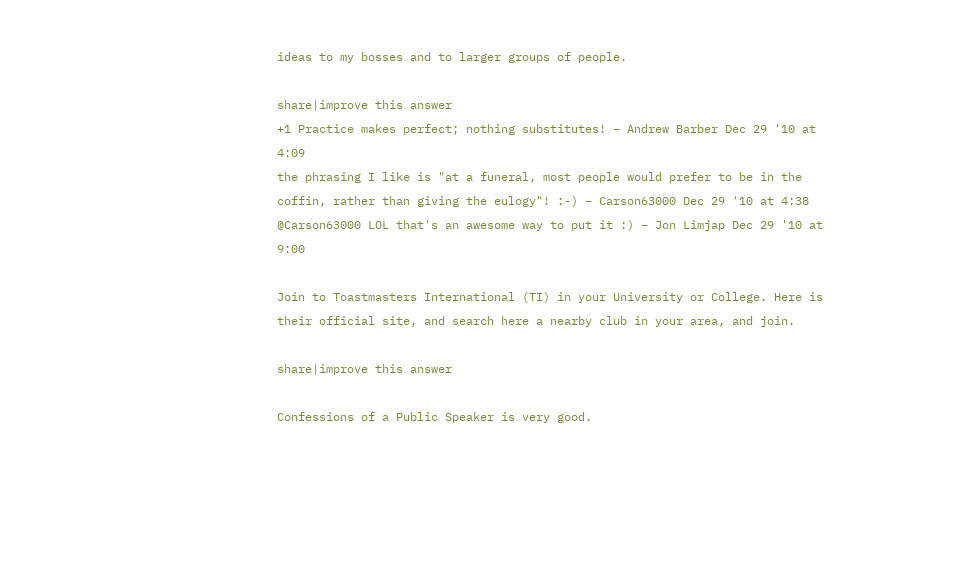ideas to my bosses and to larger groups of people.

share|improve this answer
+1 Practice makes perfect; nothing substitutes! – Andrew Barber Dec 29 '10 at 4:09
the phrasing I like is "at a funeral, most people would prefer to be in the coffin, rather than giving the eulogy"! :-) – Carson63000 Dec 29 '10 at 4:38
@Carson63000 LOL that's an awesome way to put it :) – Jon Limjap Dec 29 '10 at 9:00

Join to Toastmasters International (TI) in your University or College. Here is their official site, and search here a nearby club in your area, and join.

share|improve this answer

Confessions of a Public Speaker is very good.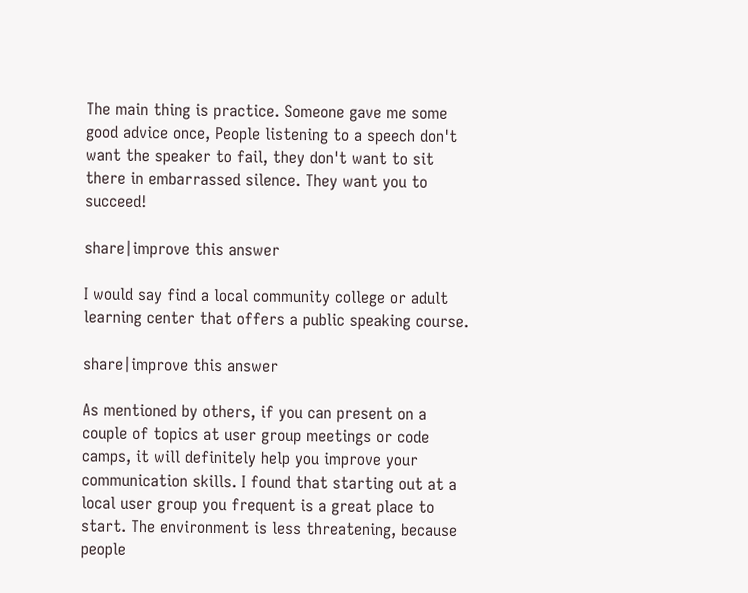The main thing is practice. Someone gave me some good advice once, People listening to a speech don't want the speaker to fail, they don't want to sit there in embarrassed silence. They want you to succeed!

share|improve this answer

I would say find a local community college or adult learning center that offers a public speaking course.

share|improve this answer

As mentioned by others, if you can present on a couple of topics at user group meetings or code camps, it will definitely help you improve your communication skills. I found that starting out at a local user group you frequent is a great place to start. The environment is less threatening, because people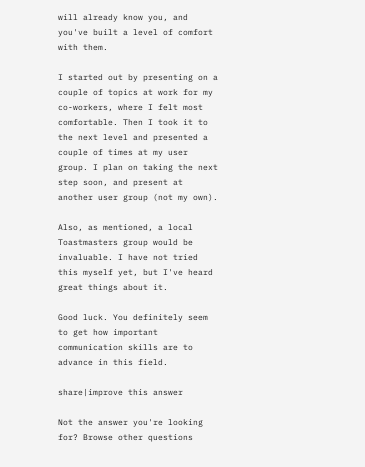will already know you, and you've built a level of comfort with them.

I started out by presenting on a couple of topics at work for my co-workers, where I felt most comfortable. Then I took it to the next level and presented a couple of times at my user group. I plan on taking the next step soon, and present at another user group (not my own).

Also, as mentioned, a local Toastmasters group would be invaluable. I have not tried this myself yet, but I've heard great things about it.

Good luck. You definitely seem to get how important communication skills are to advance in this field.

share|improve this answer

Not the answer you're looking for? Browse other questions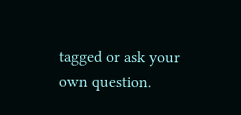tagged or ask your own question.